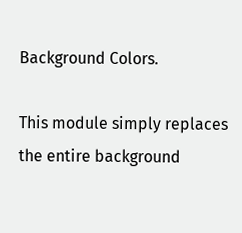Background Colors.

This module simply replaces the entire background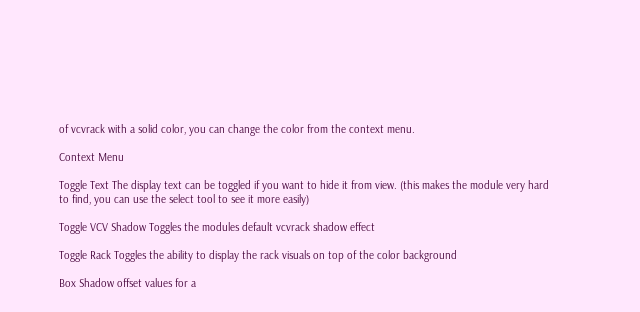of vcvrack with a solid color, you can change the color from the context menu.

Context Menu

Toggle Text The display text can be toggled if you want to hide it from view. (this makes the module very hard to find, you can use the select tool to see it more easily)

Toggle VCV Shadow Toggles the modules default vcvrack shadow effect

Toggle Rack Toggles the ability to display the rack visuals on top of the color background

Box Shadow offset values for a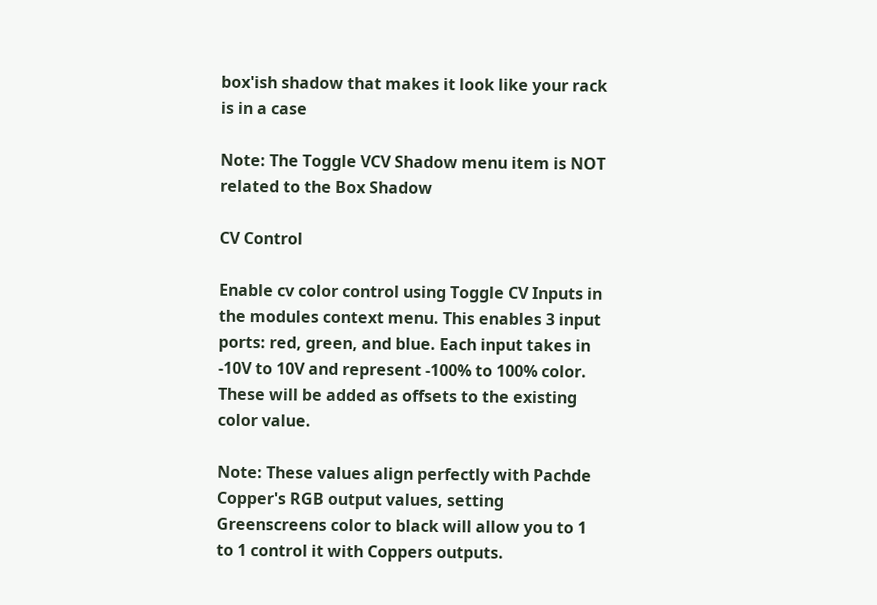box'ish shadow that makes it look like your rack is in a case

Note: The Toggle VCV Shadow menu item is NOT related to the Box Shadow

CV Control

Enable cv color control using Toggle CV Inputs in the modules context menu. This enables 3 input ports: red, green, and blue. Each input takes in -10V to 10V and represent -100% to 100% color. These will be added as offsets to the existing color value.

Note: These values align perfectly with Pachde Copper's RGB output values, setting Greenscreens color to black will allow you to 1 to 1 control it with Coppers outputs.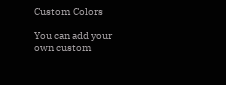Custom Colors

You can add your own custom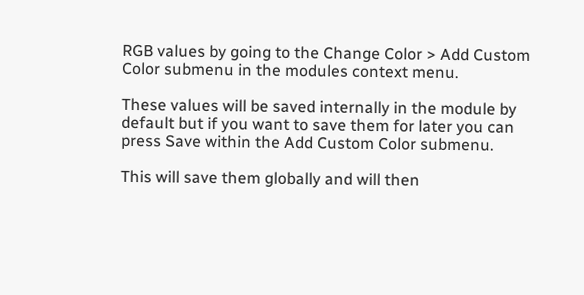RGB values by going to the Change Color > Add Custom Color submenu in the modules context menu.

These values will be saved internally in the module by default but if you want to save them for later you can press Save within the Add Custom Color submenu.

This will save them globally and will then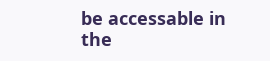be accessable in the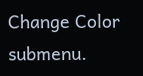Change Color submenu.